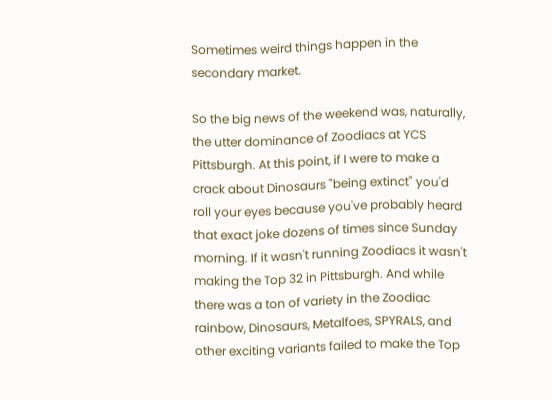Sometimes weird things happen in the secondary market.

So the big news of the weekend was, naturally, the utter dominance of Zoodiacs at YCS Pittsburgh. At this point, if I were to make a crack about Dinosaurs "being extinct" you'd roll your eyes because you've probably heard that exact joke dozens of times since Sunday morning. If it wasn't running Zoodiacs it wasn't making the Top 32 in Pittsburgh. And while there was a ton of variety in the Zoodiac rainbow, Dinosaurs, Metalfoes, SPYRALS, and other exciting variants failed to make the Top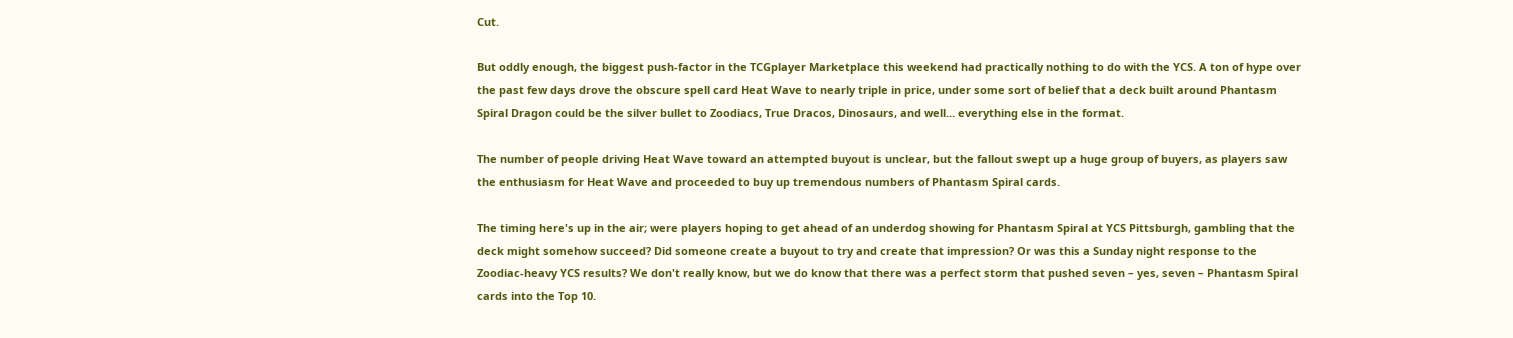Cut.

But oddly enough, the biggest push-factor in the TCGplayer Marketplace this weekend had practically nothing to do with the YCS. A ton of hype over the past few days drove the obscure spell card Heat Wave to nearly triple in price, under some sort of belief that a deck built around Phantasm Spiral Dragon could be the silver bullet to Zoodiacs, True Dracos, Dinosaurs, and well… everything else in the format.

The number of people driving Heat Wave toward an attempted buyout is unclear, but the fallout swept up a huge group of buyers, as players saw the enthusiasm for Heat Wave and proceeded to buy up tremendous numbers of Phantasm Spiral cards.

The timing here's up in the air; were players hoping to get ahead of an underdog showing for Phantasm Spiral at YCS Pittsburgh, gambling that the deck might somehow succeed? Did someone create a buyout to try and create that impression? Or was this a Sunday night response to the Zoodiac-heavy YCS results? We don't really know, but we do know that there was a perfect storm that pushed seven – yes, seven – Phantasm Spiral cards into the Top 10.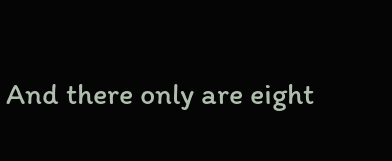And there only are eight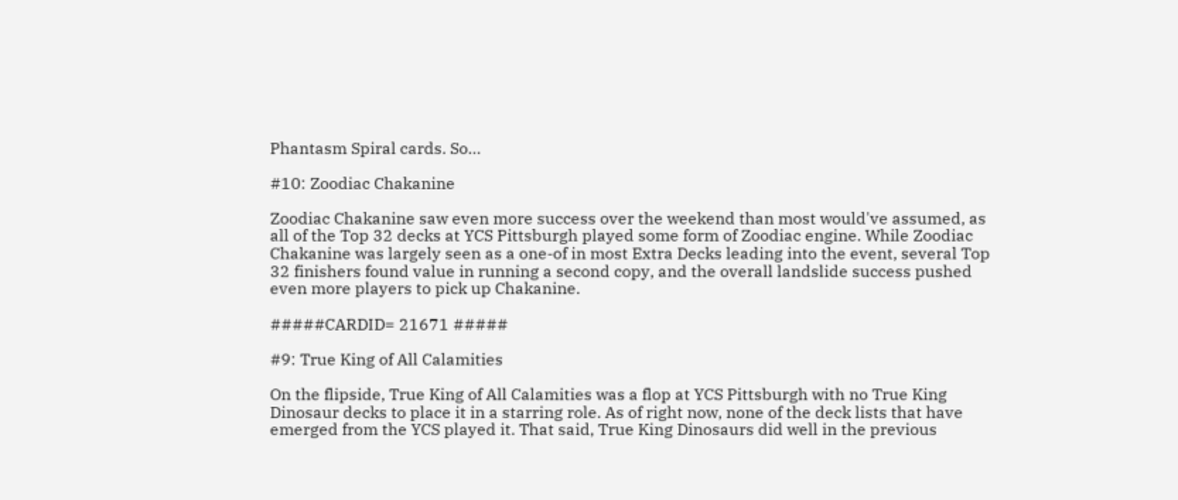Phantasm Spiral cards. So…

#10: Zoodiac Chakanine

Zoodiac Chakanine saw even more success over the weekend than most would've assumed, as all of the Top 32 decks at YCS Pittsburgh played some form of Zoodiac engine. While Zoodiac Chakanine was largely seen as a one-of in most Extra Decks leading into the event, several Top 32 finishers found value in running a second copy, and the overall landslide success pushed even more players to pick up Chakanine.

#####CARDID= 21671 #####

#9: True King of All Calamities

On the flipside, True King of All Calamities was a flop at YCS Pittsburgh with no True King Dinosaur decks to place it in a starring role. As of right now, none of the deck lists that have emerged from the YCS played it. That said, True King Dinosaurs did well in the previous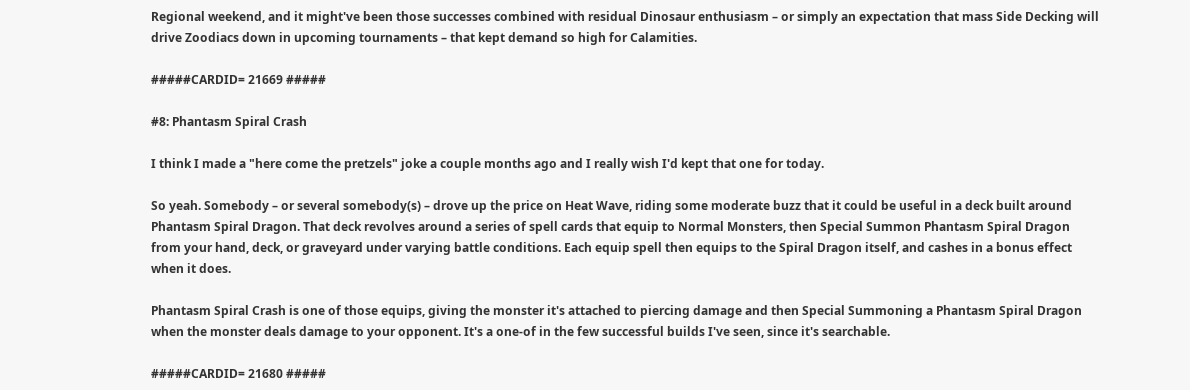Regional weekend, and it might've been those successes combined with residual Dinosaur enthusiasm – or simply an expectation that mass Side Decking will drive Zoodiacs down in upcoming tournaments – that kept demand so high for Calamities.

#####CARDID= 21669 #####

#8: Phantasm Spiral Crash

I think I made a "here come the pretzels" joke a couple months ago and I really wish I'd kept that one for today.

So yeah. Somebody – or several somebody(s) – drove up the price on Heat Wave, riding some moderate buzz that it could be useful in a deck built around Phantasm Spiral Dragon. That deck revolves around a series of spell cards that equip to Normal Monsters, then Special Summon Phantasm Spiral Dragon from your hand, deck, or graveyard under varying battle conditions. Each equip spell then equips to the Spiral Dragon itself, and cashes in a bonus effect when it does.

Phantasm Spiral Crash is one of those equips, giving the monster it's attached to piercing damage and then Special Summoning a Phantasm Spiral Dragon when the monster deals damage to your opponent. It's a one-of in the few successful builds I've seen, since it's searchable.

#####CARDID= 21680 #####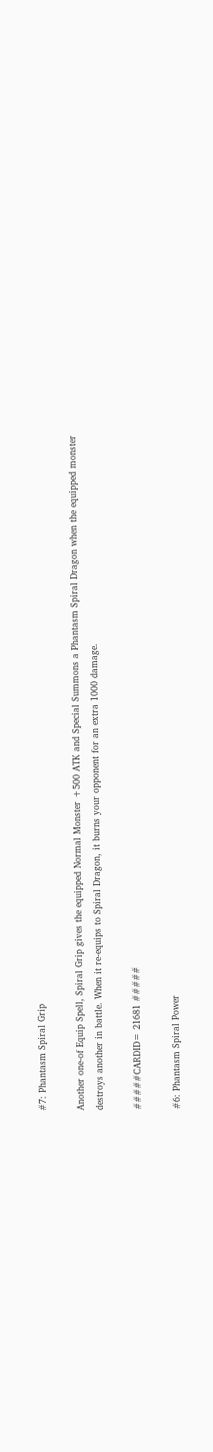#7: Phantasm Spiral Grip

Another one-of Equip Spell, Spiral Grip gives the equipped Normal Monster +500 ATK and Special Summons a Phantasm Spiral Dragon when the equipped monster destroys another in battle. When it re-equips to Spiral Dragon, it burns your opponent for an extra 1000 damage.

#####CARDID= 21681 #####

#6: Phantasm Spiral Power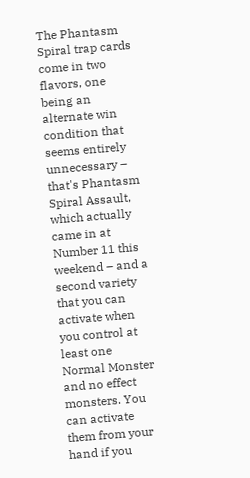The Phantasm Spiral trap cards come in two flavors, one being an alternate win condition that seems entirely unnecessary – that's Phantasm Spiral Assault, which actually came in at Number 11 this weekend – and a second variety that you can activate when you control at least one Normal Monster and no effect monsters. You can activate them from your hand if you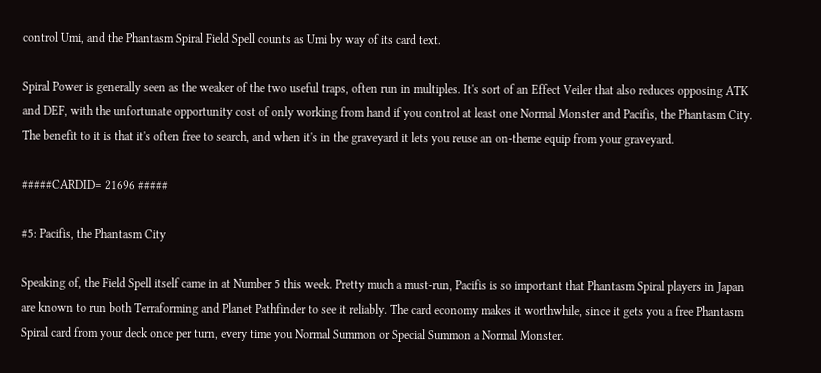control Umi, and the Phantasm Spiral Field Spell counts as Umi by way of its card text.

Spiral Power is generally seen as the weaker of the two useful traps, often run in multiples. It's sort of an Effect Veiler that also reduces opposing ATK and DEF, with the unfortunate opportunity cost of only working from hand if you control at least one Normal Monster and Pacifis, the Phantasm City. The benefit to it is that it's often free to search, and when it's in the graveyard it lets you reuse an on-theme equip from your graveyard.

#####CARDID= 21696 #####

#5: Pacifis, the Phantasm City

Speaking of, the Field Spell itself came in at Number 5 this week. Pretty much a must-run, Pacifis is so important that Phantasm Spiral players in Japan are known to run both Terraforming and Planet Pathfinder to see it reliably. The card economy makes it worthwhile, since it gets you a free Phantasm Spiral card from your deck once per turn, every time you Normal Summon or Special Summon a Normal Monster.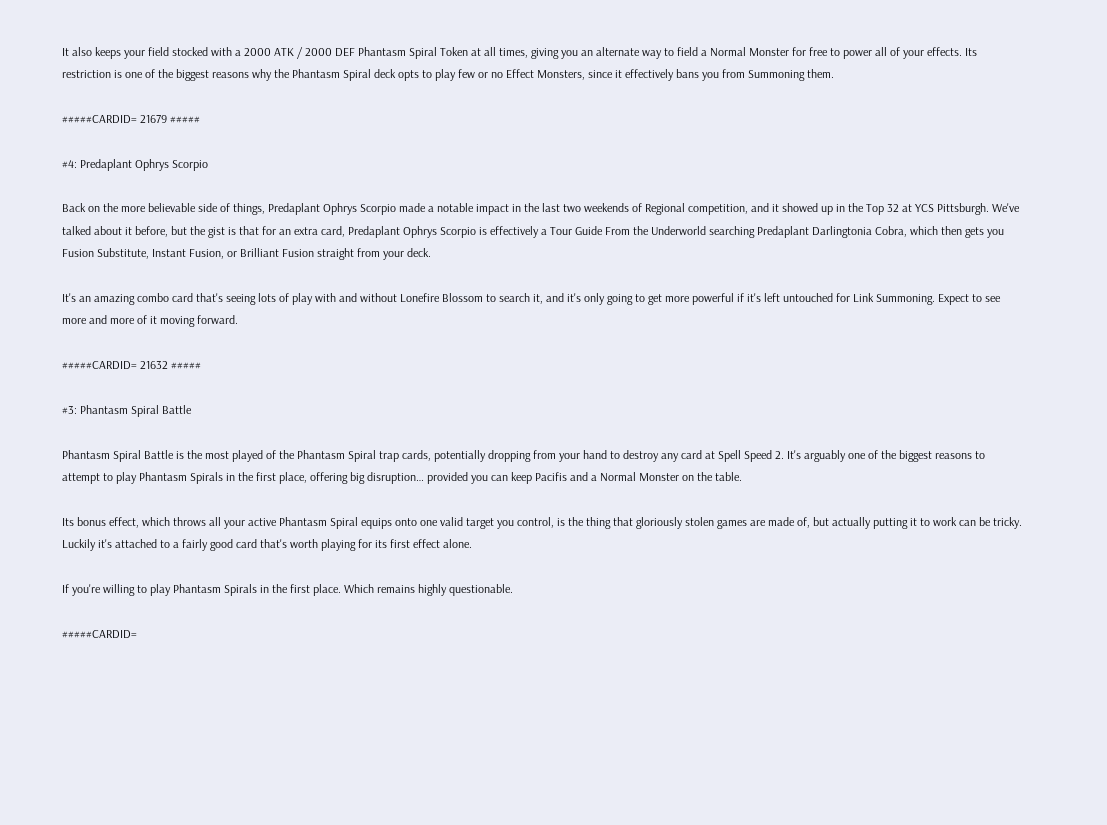It also keeps your field stocked with a 2000 ATK / 2000 DEF Phantasm Spiral Token at all times, giving you an alternate way to field a Normal Monster for free to power all of your effects. Its restriction is one of the biggest reasons why the Phantasm Spiral deck opts to play few or no Effect Monsters, since it effectively bans you from Summoning them.

#####CARDID= 21679 #####

#4: Predaplant Ophrys Scorpio

Back on the more believable side of things, Predaplant Ophrys Scorpio made a notable impact in the last two weekends of Regional competition, and it showed up in the Top 32 at YCS Pittsburgh. We've talked about it before, but the gist is that for an extra card, Predaplant Ophrys Scorpio is effectively a Tour Guide From the Underworld searching Predaplant Darlingtonia Cobra, which then gets you Fusion Substitute, Instant Fusion, or Brilliant Fusion straight from your deck.

It's an amazing combo card that's seeing lots of play with and without Lonefire Blossom to search it, and it's only going to get more powerful if it's left untouched for Link Summoning. Expect to see more and more of it moving forward.

#####CARDID= 21632 #####

#3: Phantasm Spiral Battle

Phantasm Spiral Battle is the most played of the Phantasm Spiral trap cards, potentially dropping from your hand to destroy any card at Spell Speed 2. It's arguably one of the biggest reasons to attempt to play Phantasm Spirals in the first place, offering big disruption… provided you can keep Pacifis and a Normal Monster on the table.

Its bonus effect, which throws all your active Phantasm Spiral equips onto one valid target you control, is the thing that gloriously stolen games are made of, but actually putting it to work can be tricky. Luckily it's attached to a fairly good card that's worth playing for its first effect alone.

If you're willing to play Phantasm Spirals in the first place. Which remains highly questionable.

#####CARDID=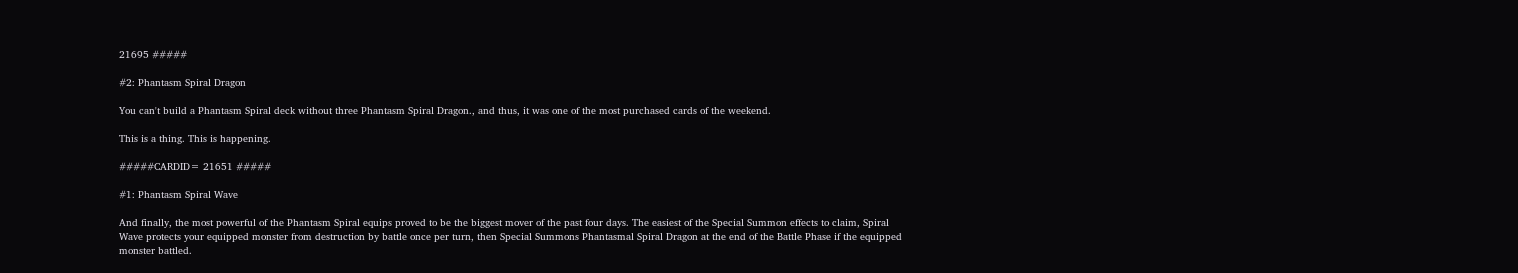21695 #####

#2: Phantasm Spiral Dragon

You can't build a Phantasm Spiral deck without three Phantasm Spiral Dragon., and thus, it was one of the most purchased cards of the weekend.

This is a thing. This is happening.

#####CARDID= 21651 #####

#1: Phantasm Spiral Wave

And finally, the most powerful of the Phantasm Spiral equips proved to be the biggest mover of the past four days. The easiest of the Special Summon effects to claim, Spiral Wave protects your equipped monster from destruction by battle once per turn, then Special Summons Phantasmal Spiral Dragon at the end of the Battle Phase if the equipped monster battled.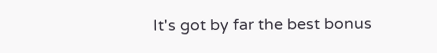It's got by far the best bonus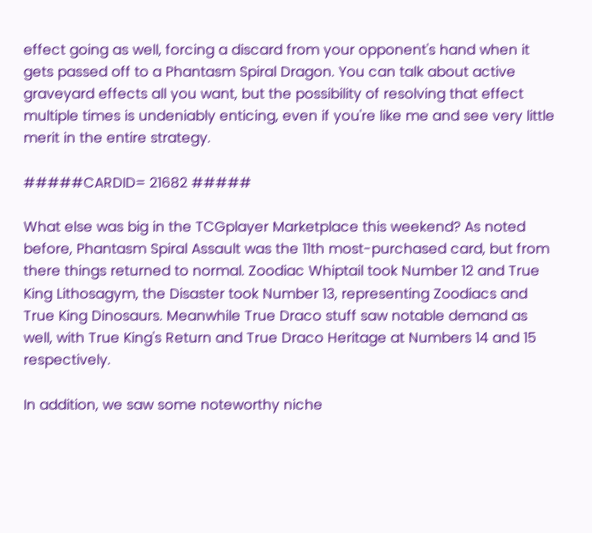effect going as well, forcing a discard from your opponent's hand when it gets passed off to a Phantasm Spiral Dragon. You can talk about active graveyard effects all you want, but the possibility of resolving that effect multiple times is undeniably enticing, even if you're like me and see very little merit in the entire strategy.

#####CARDID= 21682 #####

What else was big in the TCGplayer Marketplace this weekend? As noted before, Phantasm Spiral Assault was the 11th most-purchased card, but from there things returned to normal. Zoodiac Whiptail took Number 12 and True King Lithosagym, the Disaster took Number 13, representing Zoodiacs and True King Dinosaurs. Meanwhile True Draco stuff saw notable demand as well, with True King's Return and True Draco Heritage at Numbers 14 and 15 respectively.

In addition, we saw some noteworthy niche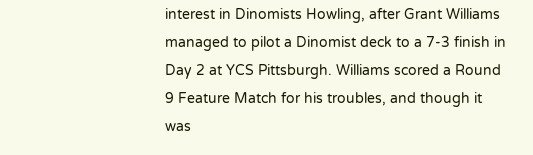interest in Dinomists Howling, after Grant Williams managed to pilot a Dinomist deck to a 7-3 finish in Day 2 at YCS Pittsburgh. Williams scored a Round 9 Feature Match for his troubles, and though it was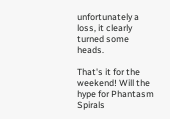unfortunately a loss, it clearly turned some heads.

That's it for the weekend! Will the hype for Phantasm Spirals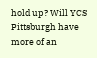hold up? Will YCS Pittsburgh have more of an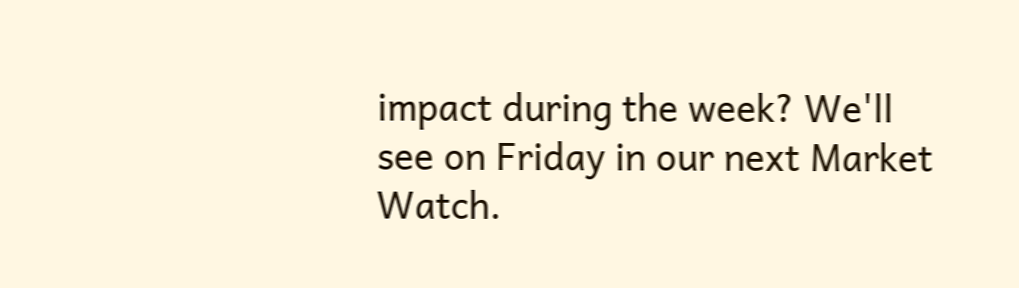impact during the week? We'll see on Friday in our next Market Watch.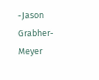-Jason Grabher-Meyer